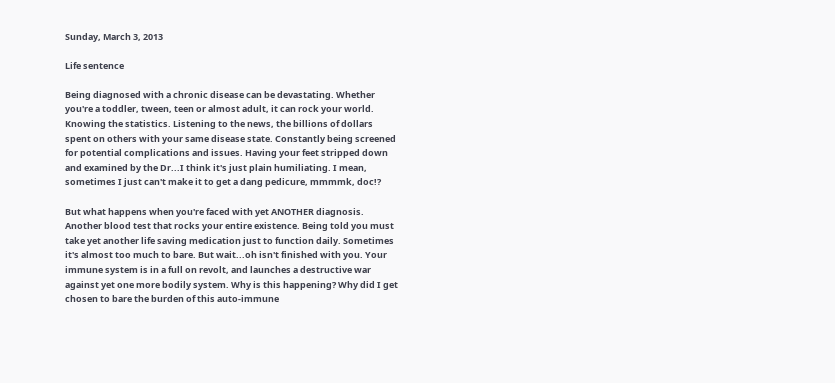Sunday, March 3, 2013

Life sentence

Being diagnosed with a chronic disease can be devastating. Whether you're a toddler, tween, teen or almost adult, it can rock your world. Knowing the statistics. Listening to the news, the billions of dollars spent on others with your same disease state. Constantly being screened for potential complications and issues. Having your feet stripped down and examined by the Dr...I think it's just plain humiliating. I mean, sometimes I just can't make it to get a dang pedicure, mmmmk, doc!?

But what happens when you're faced with yet ANOTHER diagnosis. Another blood test that rocks your entire existence. Being told you must take yet another life saving medication just to function daily. Sometimes it's almost too much to bare. But wait...oh isn't finished with you. Your immune system is in a full on revolt, and launches a destructive war against yet one more bodily system. Why is this happening? Why did I get chosen to bare the burden of this auto-immune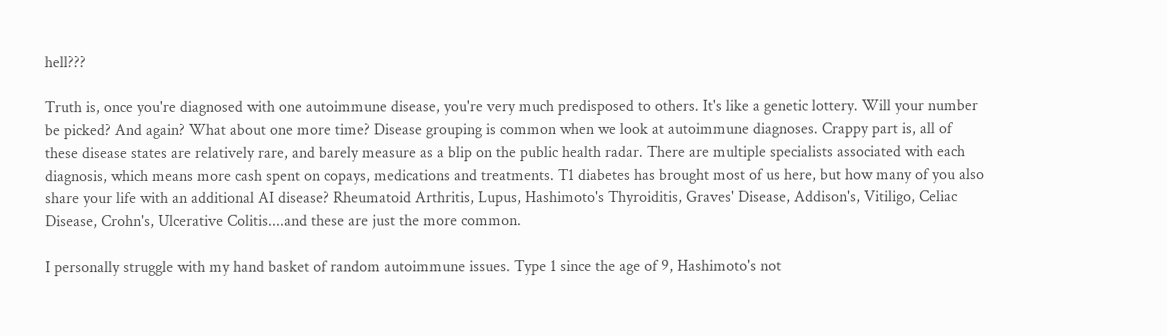hell???

Truth is, once you're diagnosed with one autoimmune disease, you're very much predisposed to others. It's like a genetic lottery. Will your number be picked? And again? What about one more time? Disease grouping is common when we look at autoimmune diagnoses. Crappy part is, all of these disease states are relatively rare, and barely measure as a blip on the public health radar. There are multiple specialists associated with each diagnosis, which means more cash spent on copays, medications and treatments. T1 diabetes has brought most of us here, but how many of you also share your life with an additional AI disease? Rheumatoid Arthritis, Lupus, Hashimoto's Thyroiditis, Graves' Disease, Addison's, Vitiligo, Celiac Disease, Crohn's, Ulcerative Colitis....and these are just the more common.

I personally struggle with my hand basket of random autoimmune issues. Type 1 since the age of 9, Hashimoto's not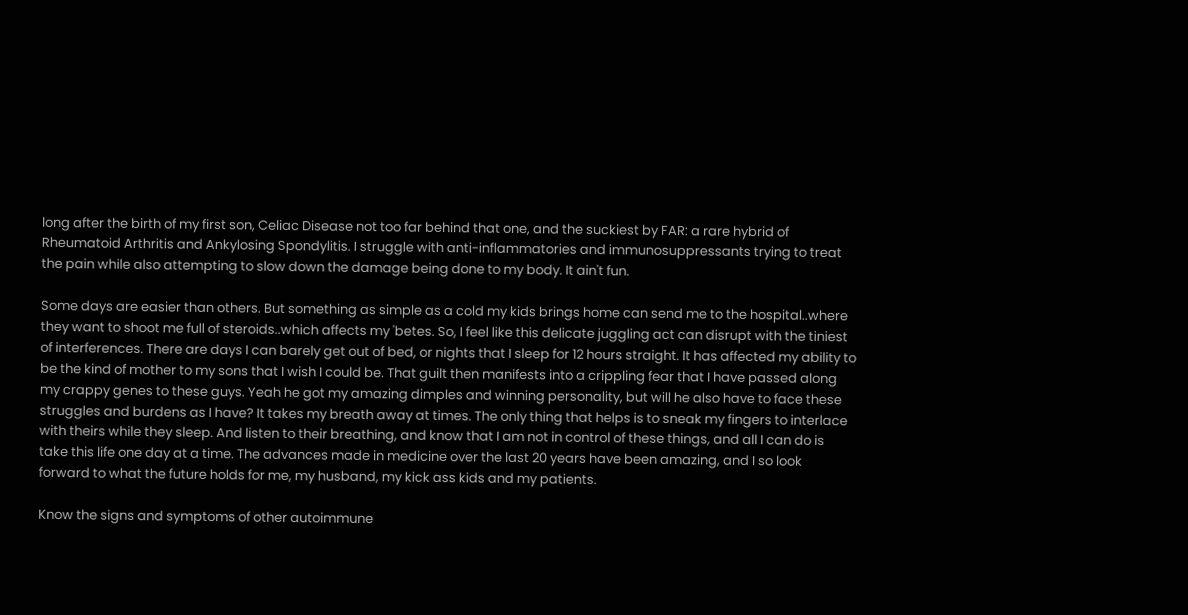long after the birth of my first son, Celiac Disease not too far behind that one, and the suckiest by FAR: a rare hybrid of Rheumatoid Arthritis and Ankylosing Spondylitis. I struggle with anti-inflammatories and immunosuppressants trying to treat the pain while also attempting to slow down the damage being done to my body. It ain't fun.

Some days are easier than others. But something as simple as a cold my kids brings home can send me to the hospital..where they want to shoot me full of steroids..which affects my 'betes. So, I feel like this delicate juggling act can disrupt with the tiniest of interferences. There are days I can barely get out of bed, or nights that I sleep for 12 hours straight. It has affected my ability to be the kind of mother to my sons that I wish I could be. That guilt then manifests into a crippling fear that I have passed along my crappy genes to these guys. Yeah he got my amazing dimples and winning personality, but will he also have to face these struggles and burdens as I have? It takes my breath away at times. The only thing that helps is to sneak my fingers to interlace with theirs while they sleep. And listen to their breathing, and know that I am not in control of these things, and all I can do is take this life one day at a time. The advances made in medicine over the last 20 years have been amazing, and I so look forward to what the future holds for me, my husband, my kick ass kids and my patients.

Know the signs and symptoms of other autoimmune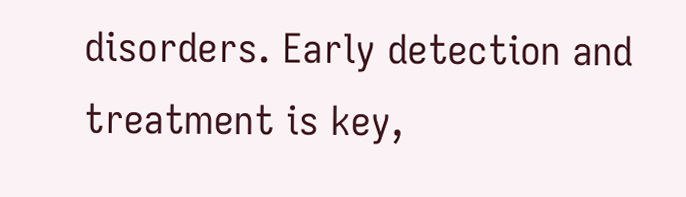disorders. Early detection and treatment is key,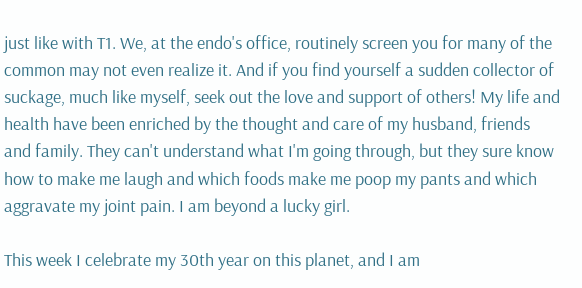just like with T1. We, at the endo's office, routinely screen you for many of the common may not even realize it. And if you find yourself a sudden collector of suckage, much like myself, seek out the love and support of others! My life and health have been enriched by the thought and care of my husband, friends and family. They can't understand what I'm going through, but they sure know how to make me laugh and which foods make me poop my pants and which aggravate my joint pain. I am beyond a lucky girl.

This week I celebrate my 30th year on this planet, and I am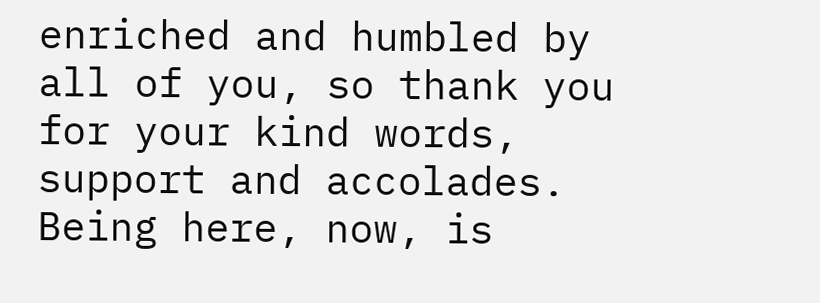enriched and humbled by all of you, so thank you for your kind words, support and accolades. Being here, now, is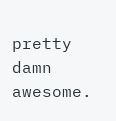pretty damn awesome.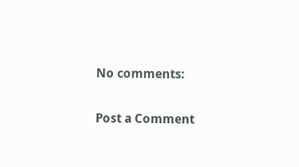No comments:

Post a Comment